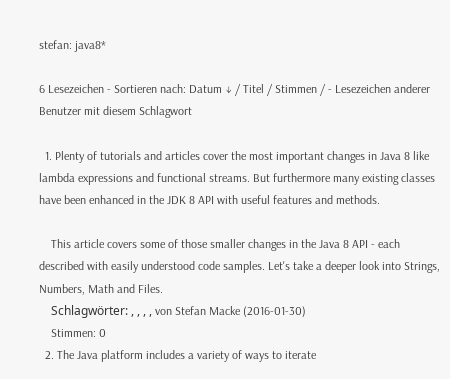stefan: java8*

6 Lesezeichen - Sortieren nach: Datum ↓ / Titel / Stimmen / - Lesezeichen anderer Benutzer mit diesem Schlagwort

  1. Plenty of tutorials and articles cover the most important changes in Java 8 like lambda expressions and functional streams. But furthermore many existing classes have been enhanced in the JDK 8 API with useful features and methods.

    This article covers some of those smaller changes in the Java 8 API - each described with easily understood code samples. Let's take a deeper look into Strings, Numbers, Math and Files.
    Schlagwörter: , , , , von Stefan Macke (2016-01-30)
    Stimmen: 0
  2. The Java platform includes a variety of ways to iterate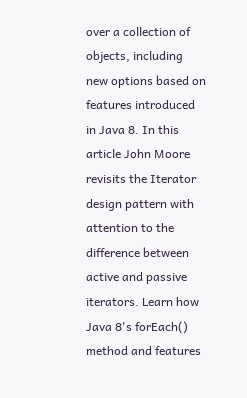over a collection of objects, including new options based on features introduced in Java 8. In this article John Moore revisits the Iterator design pattern with attention to the difference between active and passive iterators. Learn how Java 8's forEach() method and features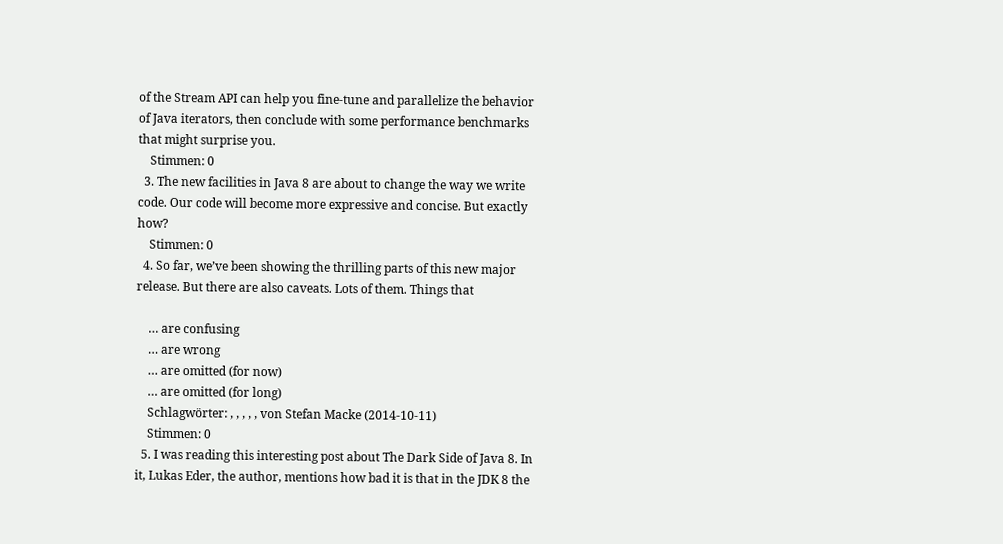of the Stream API can help you fine-tune and parallelize the behavior of Java iterators, then conclude with some performance benchmarks that might surprise you.
    Stimmen: 0
  3. The new facilities in Java 8 are about to change the way we write code. Our code will become more expressive and concise. But exactly how?
    Stimmen: 0
  4. So far, we’ve been showing the thrilling parts of this new major release. But there are also caveats. Lots of them. Things that

    … are confusing
    … are wrong
    … are omitted (for now)
    … are omitted (for long)
    Schlagwörter: , , , , , von Stefan Macke (2014-10-11)
    Stimmen: 0
  5. I was reading this interesting post about The Dark Side of Java 8. In it, Lukas Eder, the author, mentions how bad it is that in the JDK 8 the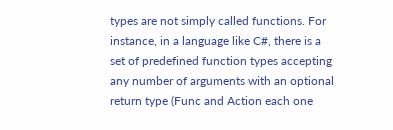types are not simply called functions. For instance, in a language like C#, there is a set of predefined function types accepting any number of arguments with an optional return type (Func and Action each one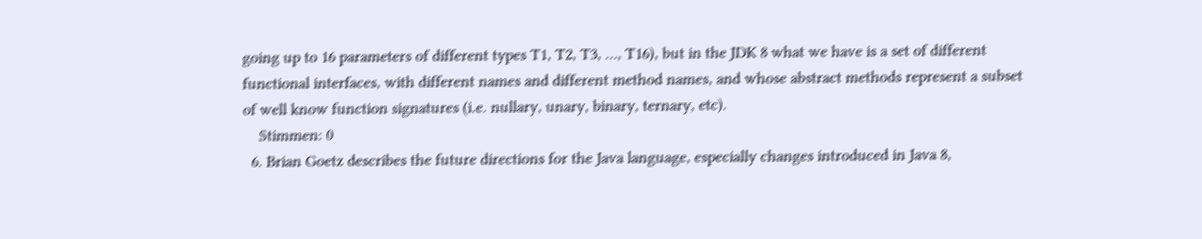going up to 16 parameters of different types T1, T2, T3, …, T16), but in the JDK 8 what we have is a set of different functional interfaces, with different names and different method names, and whose abstract methods represent a subset of well know function signatures (i.e. nullary, unary, binary, ternary, etc).
    Stimmen: 0
  6. Brian Goetz describes the future directions for the Java language, especially changes introduced in Java 8,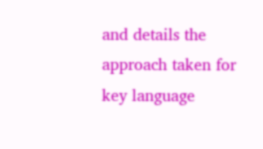and details the approach taken for key language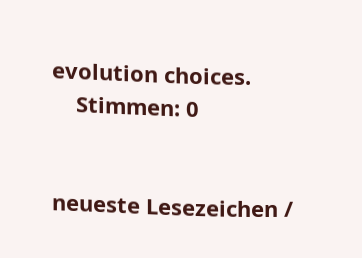evolution choices.
    Stimmen: 0


neueste Lesezeichen /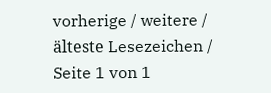vorherige / weitere / älteste Lesezeichen / Seite 1 von 1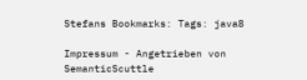Stefans Bookmarks: Tags: java8

Impressum - Angetrieben von SemanticScuttle